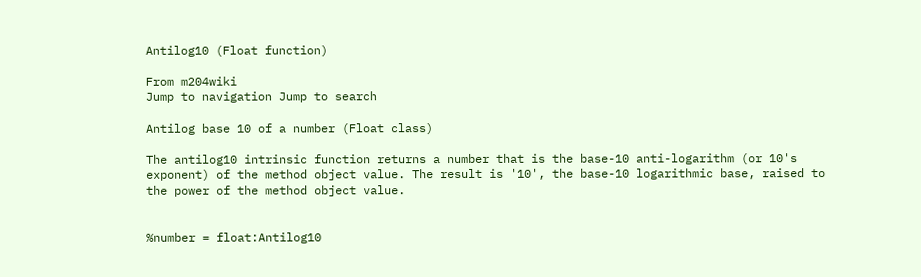Antilog10 (Float function)

From m204wiki
Jump to navigation Jump to search

Antilog base 10 of a number (Float class)

The antilog10 intrinsic function returns a number that is the base-10 anti-logarithm (or 10's exponent) of the method object value. The result is '10', the base-10 logarithmic base, raised to the power of the method object value.


%number = float:Antilog10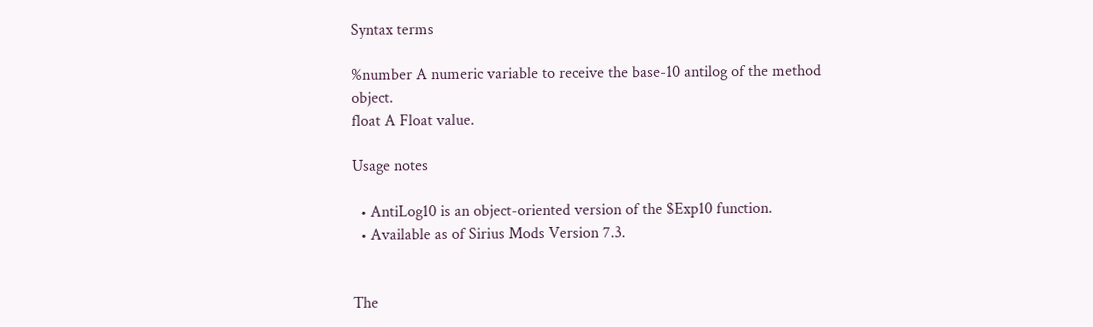Syntax terms

%number A numeric variable to receive the base-10 antilog of the method object.
float A Float value.

Usage notes

  • AntiLog10 is an object-oriented version of the $Exp10 function.
  • Available as of Sirius Mods Version 7.3.


The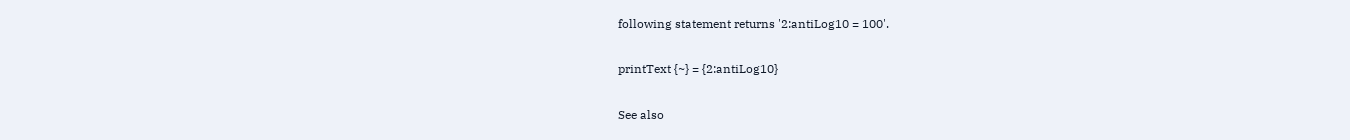following statement returns '2:antiLog10 = 100'.

printText {~} = {2:antiLog10}

See also